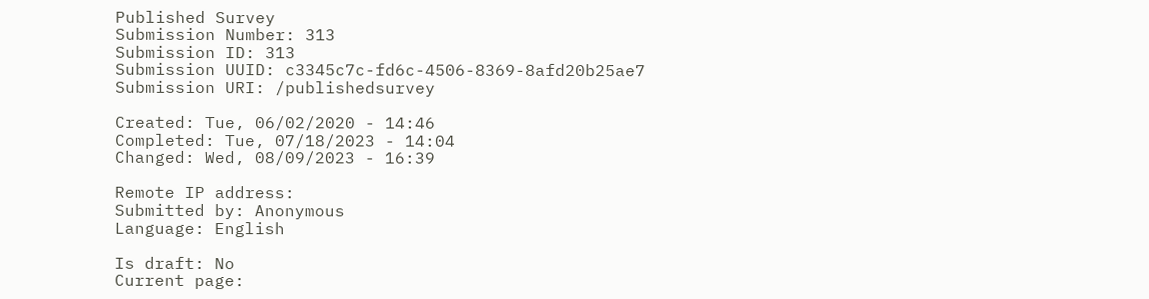Published Survey
Submission Number: 313
Submission ID: 313
Submission UUID: c3345c7c-fd6c-4506-8369-8afd20b25ae7
Submission URI: /publishedsurvey

Created: Tue, 06/02/2020 - 14:46
Completed: Tue, 07/18/2023 - 14:04
Changed: Wed, 08/09/2023 - 16:39

Remote IP address:
Submitted by: Anonymous
Language: English

Is draft: No
Current page: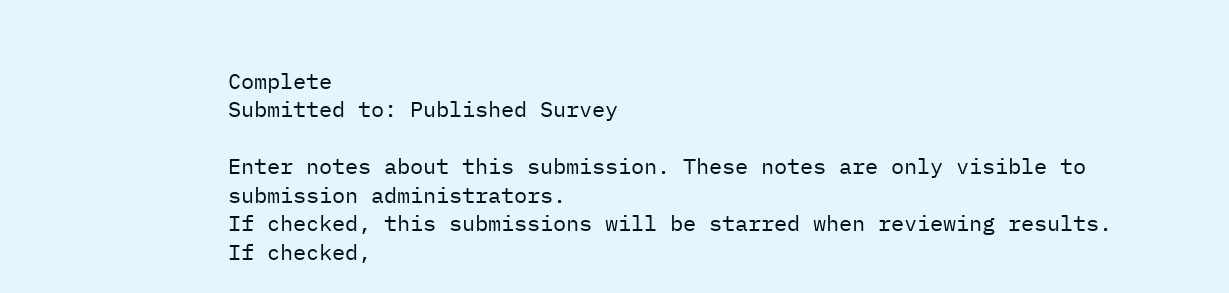Complete
Submitted to: Published Survey

Enter notes about this submission. These notes are only visible to submission administrators.
If checked, this submissions will be starred when reviewing results.
If checked,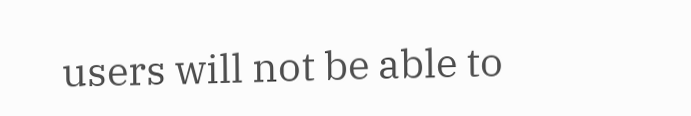users will not be able to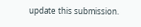update this submission.